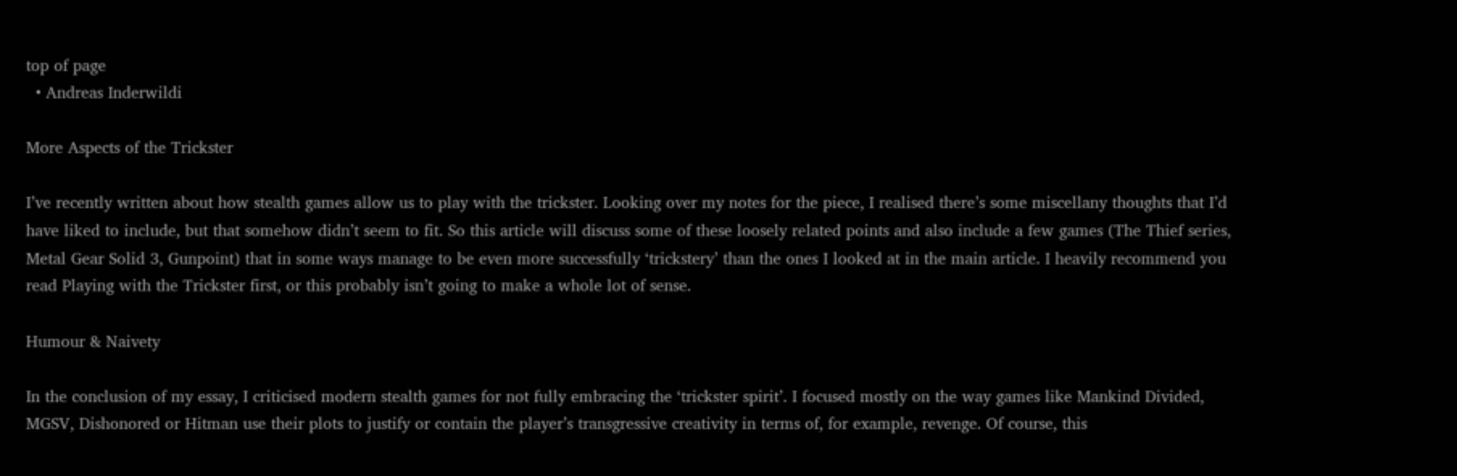top of page
  • Andreas Inderwildi

More Aspects of the Trickster

I’ve recently written about how stealth games allow us to play with the trickster. Looking over my notes for the piece, I realised there’s some miscellany thoughts that I’d have liked to include, but that somehow didn’t seem to fit. So this article will discuss some of these loosely related points and also include a few games (The Thief series, Metal Gear Solid 3, Gunpoint) that in some ways manage to be even more successfully ‘trickstery’ than the ones I looked at in the main article. I heavily recommend you read Playing with the Trickster first, or this probably isn’t going to make a whole lot of sense.

Humour & Naivety

In the conclusion of my essay, I criticised modern stealth games for not fully embracing the ‘trickster spirit’. I focused mostly on the way games like Mankind Divided, MGSV, Dishonored or Hitman use their plots to justify or contain the player’s transgressive creativity in terms of, for example, revenge. Of course, this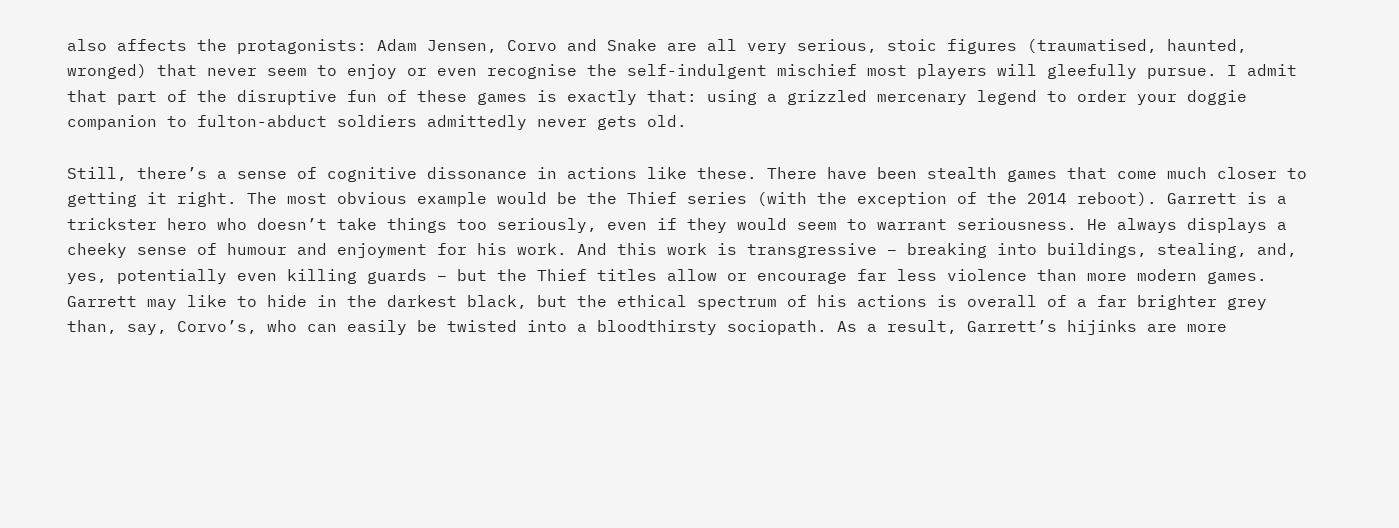also affects the protagonists: Adam Jensen, Corvo and Snake are all very serious, stoic figures (traumatised, haunted, wronged) that never seem to enjoy or even recognise the self-indulgent mischief most players will gleefully pursue. I admit that part of the disruptive fun of these games is exactly that: using a grizzled mercenary legend to order your doggie companion to fulton-abduct soldiers admittedly never gets old.

Still, there’s a sense of cognitive dissonance in actions like these. There have been stealth games that come much closer to getting it right. The most obvious example would be the Thief series (with the exception of the 2014 reboot). Garrett is a trickster hero who doesn’t take things too seriously, even if they would seem to warrant seriousness. He always displays a cheeky sense of humour and enjoyment for his work. And this work is transgressive – breaking into buildings, stealing, and, yes, potentially even killing guards – but the Thief titles allow or encourage far less violence than more modern games. Garrett may like to hide in the darkest black, but the ethical spectrum of his actions is overall of a far brighter grey than, say, Corvo’s, who can easily be twisted into a bloodthirsty sociopath. As a result, Garrett’s hijinks are more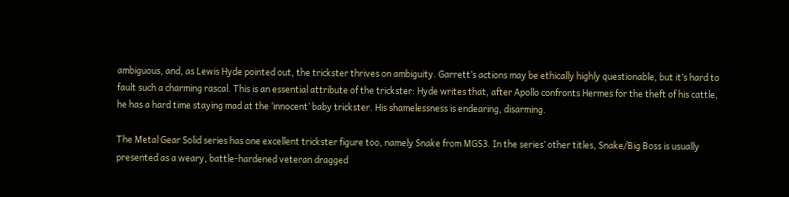ambiguous, and, as Lewis Hyde pointed out, the trickster thrives on ambiguity. Garrett’s actions may be ethically highly questionable, but it’s hard to fault such a charming rascal. This is an essential attribute of the trickster: Hyde writes that, after Apollo confronts Hermes for the theft of his cattle, he has a hard time staying mad at the ‘innocent’ baby trickster. His shamelessness is endearing, disarming.

The Metal Gear Solid series has one excellent trickster figure too, namely Snake from MGS3. In the series’ other titles, Snake/Big Boss is usually presented as a weary, battle-hardened veteran dragged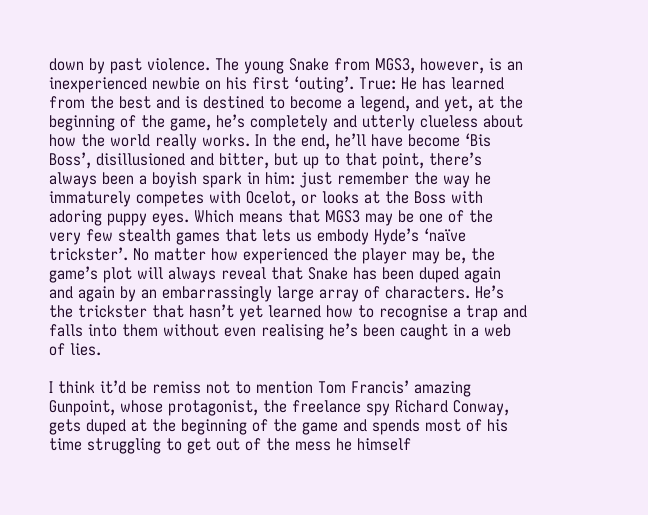down by past violence. The young Snake from MGS3, however, is an inexperienced newbie on his first ‘outing’. True: He has learned from the best and is destined to become a legend, and yet, at the beginning of the game, he’s completely and utterly clueless about how the world really works. In the end, he’ll have become ‘Bis Boss’, disillusioned and bitter, but up to that point, there’s always been a boyish spark in him: just remember the way he immaturely competes with Ocelot, or looks at the Boss with adoring puppy eyes. Which means that MGS3 may be one of the very few stealth games that lets us embody Hyde’s ‘naïve trickster’. No matter how experienced the player may be, the game’s plot will always reveal that Snake has been duped again and again by an embarrassingly large array of characters. He’s the trickster that hasn’t yet learned how to recognise a trap and falls into them without even realising he’s been caught in a web of lies.

I think it’d be remiss not to mention Tom Francis’ amazing Gunpoint, whose protagonist, the freelance spy Richard Conway, gets duped at the beginning of the game and spends most of his time struggling to get out of the mess he himself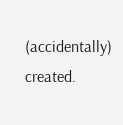(accidentally) created.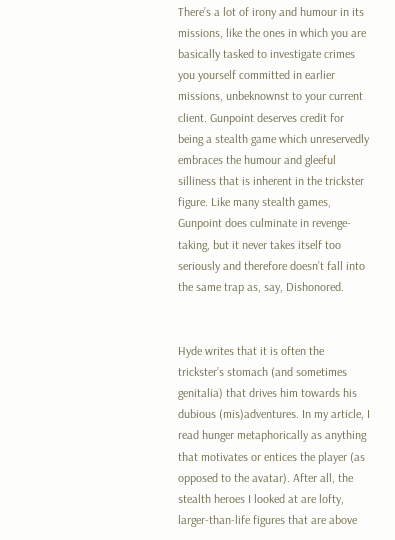There’s a lot of irony and humour in its missions, like the ones in which you are basically tasked to investigate crimes you yourself committed in earlier missions, unbeknownst to your current client. Gunpoint deserves credit for being a stealth game which unreservedly embraces the humour and gleeful silliness that is inherent in the trickster figure. Like many stealth games, Gunpoint does culminate in revenge-taking, but it never takes itself too seriously and therefore doesn’t fall into the same trap as, say, Dishonored.


Hyde writes that it is often the trickster’s stomach (and sometimes genitalia) that drives him towards his dubious (mis)adventures. In my article, I read hunger metaphorically as anything that motivates or entices the player (as opposed to the avatar). After all, the stealth heroes I looked at are lofty, larger-than-life figures that are above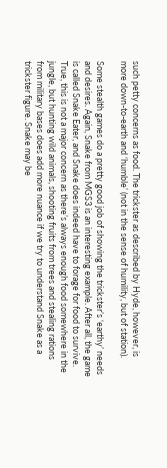such petty concerns as food. The trickster as described by Hyde, however, is more down-to-earth and ‘humble’ (not in the sense of humility, but of station).

Some stealth games do a pretty good job of showing the trickster’s ‘earthy’ needs and desires. Again, Snake from MGS3 is an interesting example. After all, the game is called Snake Eater, and Snake does indeed have to forage for food to survive. True, this is not a major concern as there’s always enough food somewhere in the jungle, but hunting wild animals, shooting fruits from trees and stealing rations from military bases does add more nuance if we try to understand Snake as a trickster figure. Snake may be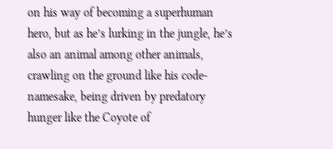on his way of becoming a superhuman hero, but as he’s lurking in the jungle, he’s also an animal among other animals, crawling on the ground like his code-namesake, being driven by predatory hunger like the Coyote of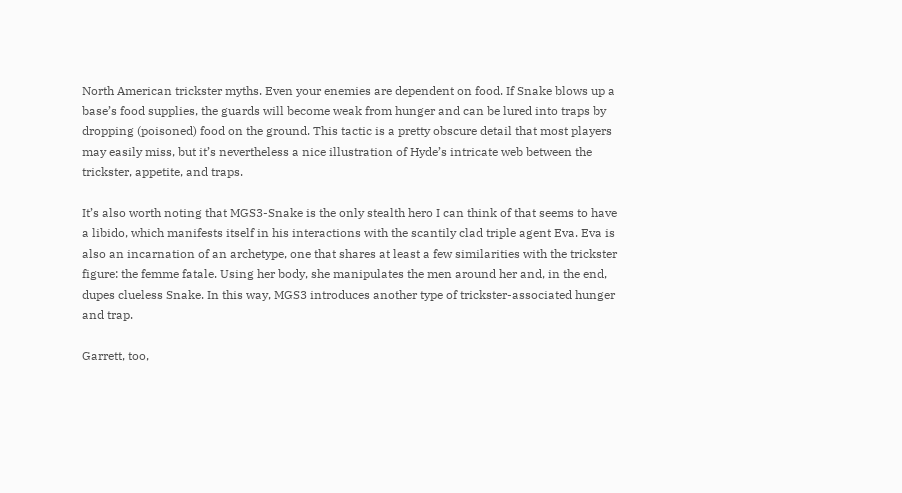North American trickster myths. Even your enemies are dependent on food. If Snake blows up a base’s food supplies, the guards will become weak from hunger and can be lured into traps by dropping (poisoned) food on the ground. This tactic is a pretty obscure detail that most players may easily miss, but it’s nevertheless a nice illustration of Hyde’s intricate web between the trickster, appetite, and traps.

It’s also worth noting that MGS3-Snake is the only stealth hero I can think of that seems to have a libido, which manifests itself in his interactions with the scantily clad triple agent Eva. Eva is also an incarnation of an archetype, one that shares at least a few similarities with the trickster figure: the femme fatale. Using her body, she manipulates the men around her and, in the end, dupes clueless Snake. In this way, MGS3 introduces another type of trickster-associated hunger and trap.

Garrett, too,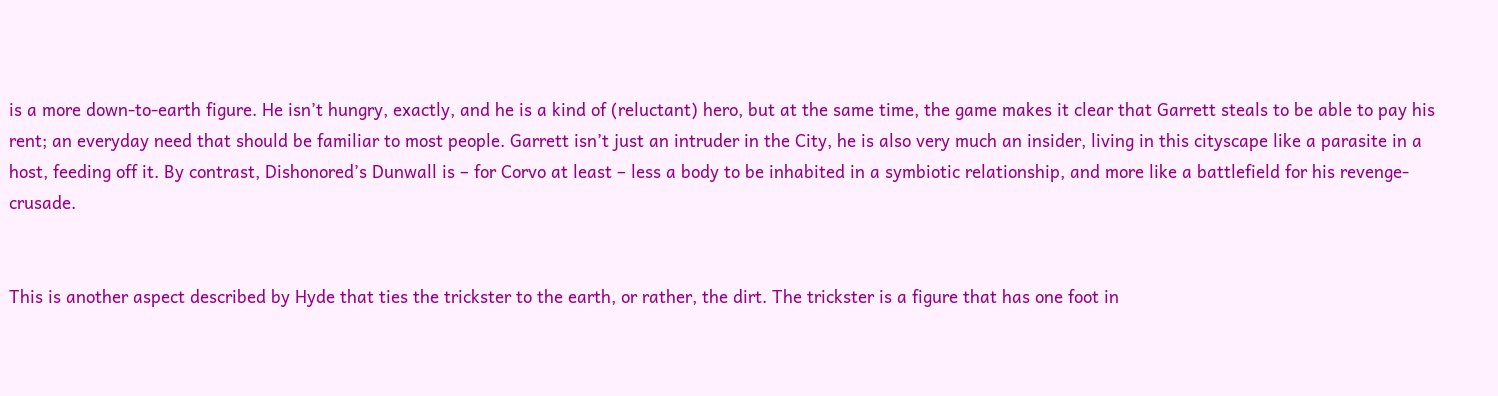is a more down-to-earth figure. He isn’t hungry, exactly, and he is a kind of (reluctant) hero, but at the same time, the game makes it clear that Garrett steals to be able to pay his rent; an everyday need that should be familiar to most people. Garrett isn’t just an intruder in the City, he is also very much an insider, living in this cityscape like a parasite in a host, feeding off it. By contrast, Dishonored’s Dunwall is – for Corvo at least – less a body to be inhabited in a symbiotic relationship, and more like a battlefield for his revenge-crusade.


This is another aspect described by Hyde that ties the trickster to the earth, or rather, the dirt. The trickster is a figure that has one foot in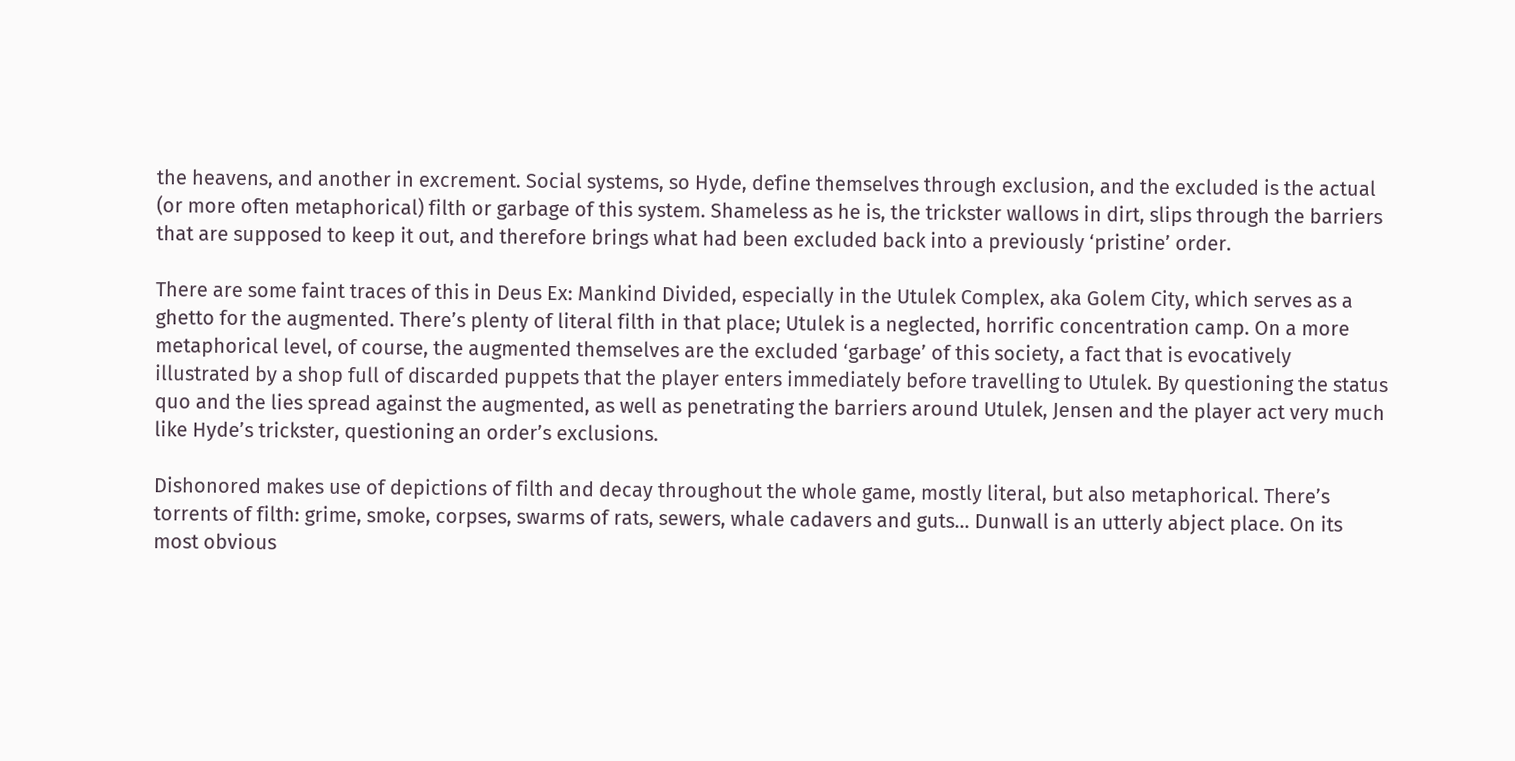the heavens, and another in excrement. Social systems, so Hyde, define themselves through exclusion, and the excluded is the actual (or more often metaphorical) filth or garbage of this system. Shameless as he is, the trickster wallows in dirt, slips through the barriers that are supposed to keep it out, and therefore brings what had been excluded back into a previously ‘pristine’ order.

There are some faint traces of this in Deus Ex: Mankind Divided, especially in the Utulek Complex, aka Golem City, which serves as a ghetto for the augmented. There’s plenty of literal filth in that place; Utulek is a neglected, horrific concentration camp. On a more metaphorical level, of course, the augmented themselves are the excluded ‘garbage’ of this society, a fact that is evocatively illustrated by a shop full of discarded puppets that the player enters immediately before travelling to Utulek. By questioning the status quo and the lies spread against the augmented, as well as penetrating the barriers around Utulek, Jensen and the player act very much like Hyde’s trickster, questioning an order’s exclusions.

Dishonored makes use of depictions of filth and decay throughout the whole game, mostly literal, but also metaphorical. There’s torrents of filth: grime, smoke, corpses, swarms of rats, sewers, whale cadavers and guts… Dunwall is an utterly abject place. On its most obvious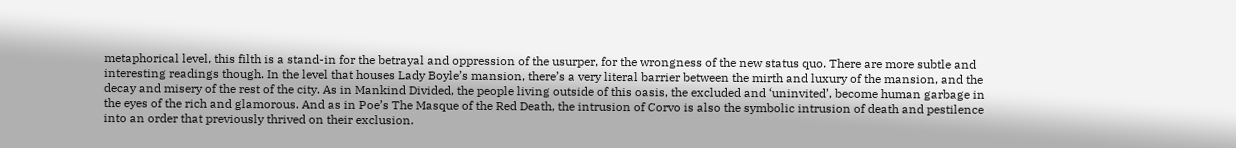metaphorical level, this filth is a stand-in for the betrayal and oppression of the usurper, for the wrongness of the new status quo. There are more subtle and interesting readings though. In the level that houses Lady Boyle’s mansion, there’s a very literal barrier between the mirth and luxury of the mansion, and the decay and misery of the rest of the city. As in Mankind Divided, the people living outside of this oasis, the excluded and ‘uninvited’, become human garbage in the eyes of the rich and glamorous. And as in Poe’s The Masque of the Red Death, the intrusion of Corvo is also the symbolic intrusion of death and pestilence into an order that previously thrived on their exclusion.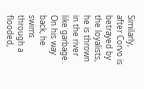Similarly, after Corvo is betrayed by the loyalists, he is thrown in the river like garbage. On his way back, he swims through a flooded,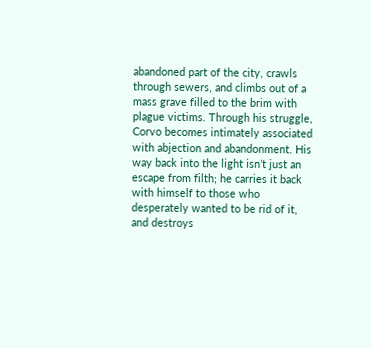abandoned part of the city, crawls through sewers, and climbs out of a mass grave filled to the brim with plague victims. Through his struggle, Corvo becomes intimately associated with abjection and abandonment. His way back into the light isn’t just an escape from filth; he carries it back with himself to those who desperately wanted to be rid of it, and destroys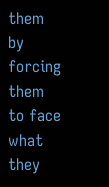them by forcing them to face what they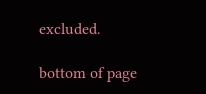excluded.

bottom of page